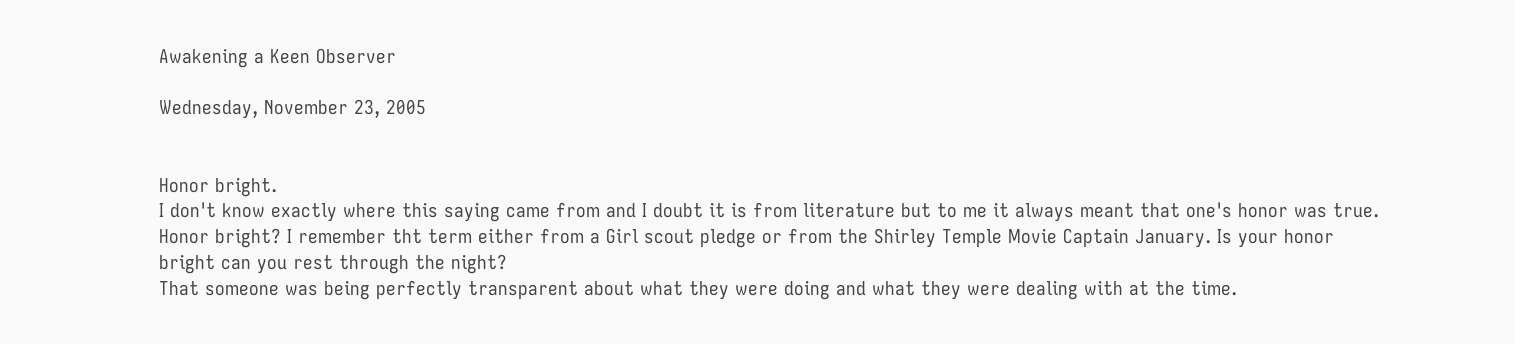Awakening a Keen Observer

Wednesday, November 23, 2005


Honor bright.
I don't know exactly where this saying came from and I doubt it is from literature but to me it always meant that one's honor was true. Honor bright? I remember tht term either from a Girl scout pledge or from the Shirley Temple Movie Captain January. Is your honor bright can you rest through the night?
That someone was being perfectly transparent about what they were doing and what they were dealing with at the time.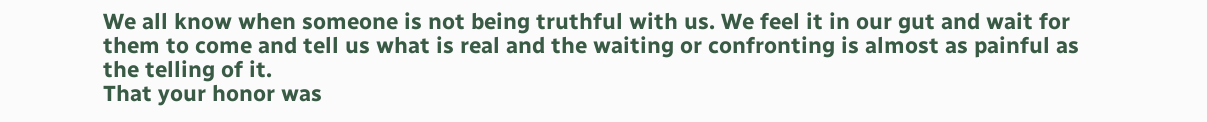We all know when someone is not being truthful with us. We feel it in our gut and wait for them to come and tell us what is real and the waiting or confronting is almost as painful as the telling of it.
That your honor was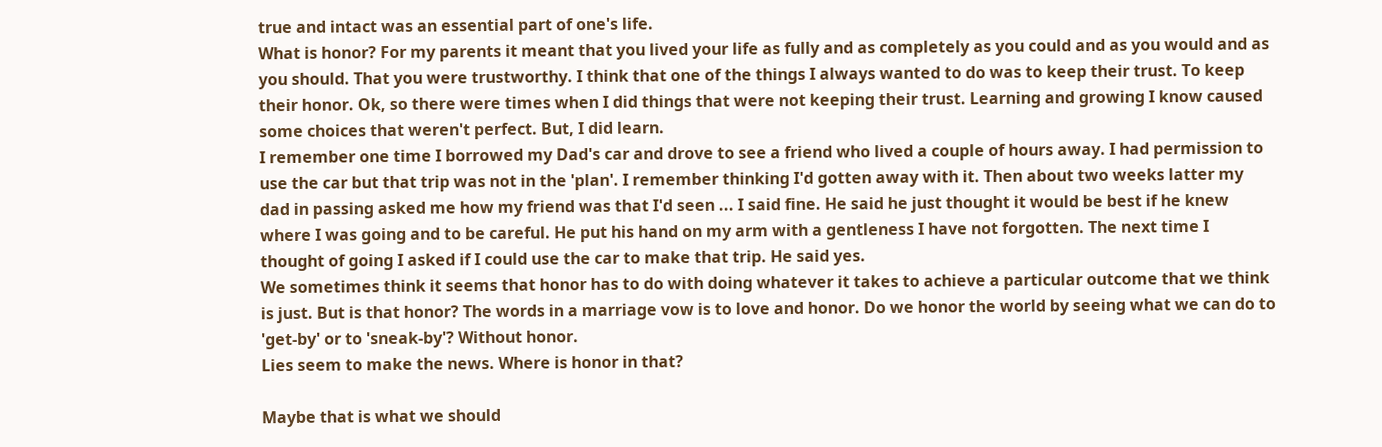true and intact was an essential part of one's life.
What is honor? For my parents it meant that you lived your life as fully and as completely as you could and as you would and as you should. That you were trustworthy. I think that one of the things I always wanted to do was to keep their trust. To keep their honor. Ok, so there were times when I did things that were not keeping their trust. Learning and growing I know caused some choices that weren't perfect. But, I did learn.
I remember one time I borrowed my Dad's car and drove to see a friend who lived a couple of hours away. I had permission to use the car but that trip was not in the 'plan'. I remember thinking I'd gotten away with it. Then about two weeks latter my dad in passing asked me how my friend was that I'd seen ... I said fine. He said he just thought it would be best if he knew where I was going and to be careful. He put his hand on my arm with a gentleness I have not forgotten. The next time I thought of going I asked if I could use the car to make that trip. He said yes.
We sometimes think it seems that honor has to do with doing whatever it takes to achieve a particular outcome that we think is just. But is that honor? The words in a marriage vow is to love and honor. Do we honor the world by seeing what we can do to 'get-by' or to 'sneak-by'? Without honor.
Lies seem to make the news. Where is honor in that?

Maybe that is what we should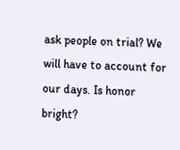ask people on trial? We will have to account for our days. Is honor bright?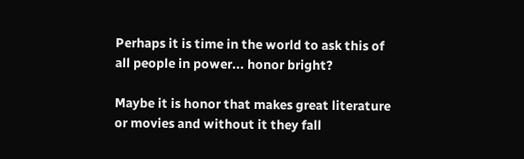Perhaps it is time in the world to ask this of all people in power... honor bright?

Maybe it is honor that makes great literature or movies and without it they fall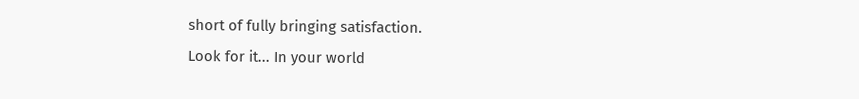short of fully bringing satisfaction.
Look for it... In your world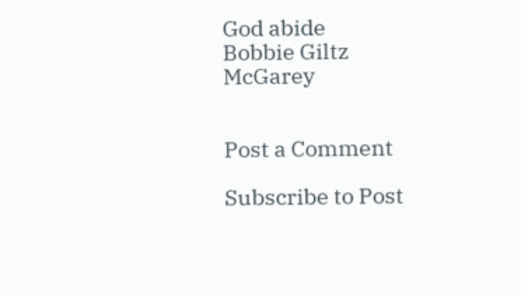God abide
Bobbie Giltz McGarey


Post a Comment

Subscribe to Post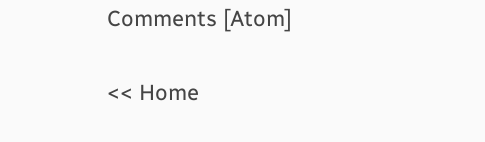Comments [Atom]

<< Home